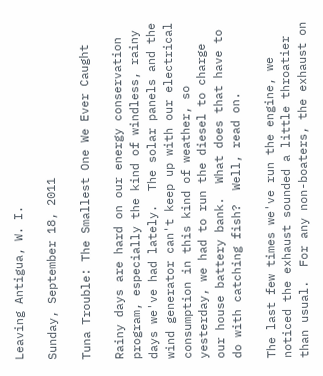Leaving Antigua, W. I.

Sunday, September 18, 2011

Tuna Trouble: The Smallest One We Ever Caught

Rainy days are hard on our energy conservation program, especially the kind of windless, rainy days we've had lately.  The solar panels and the wind generator can't keep up with our electrical consumption in this kind of weather, so yesterday, we had to run the diesel to charge our house battery bank.  What does that have to do with catching fish?  Well, read on.

The last few times we've run the engine, we noticed the exhaust sounded a little throatier than usual.  For any non-boaters, the exhaust on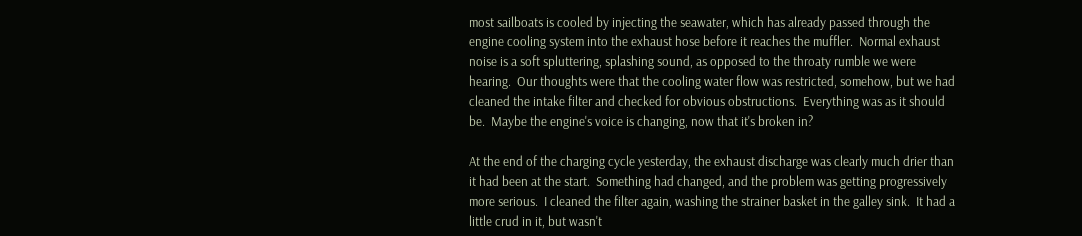most sailboats is cooled by injecting the seawater, which has already passed through the engine cooling system into the exhaust hose before it reaches the muffler.  Normal exhaust noise is a soft spluttering, splashing sound, as opposed to the throaty rumble we were hearing.  Our thoughts were that the cooling water flow was restricted, somehow, but we had cleaned the intake filter and checked for obvious obstructions.  Everything was as it should be.  Maybe the engine's voice is changing, now that it's broken in?

At the end of the charging cycle yesterday, the exhaust discharge was clearly much drier than it had been at the start.  Something had changed, and the problem was getting progressively more serious.  I cleaned the filter again, washing the strainer basket in the galley sink.  It had a little crud in it, but wasn't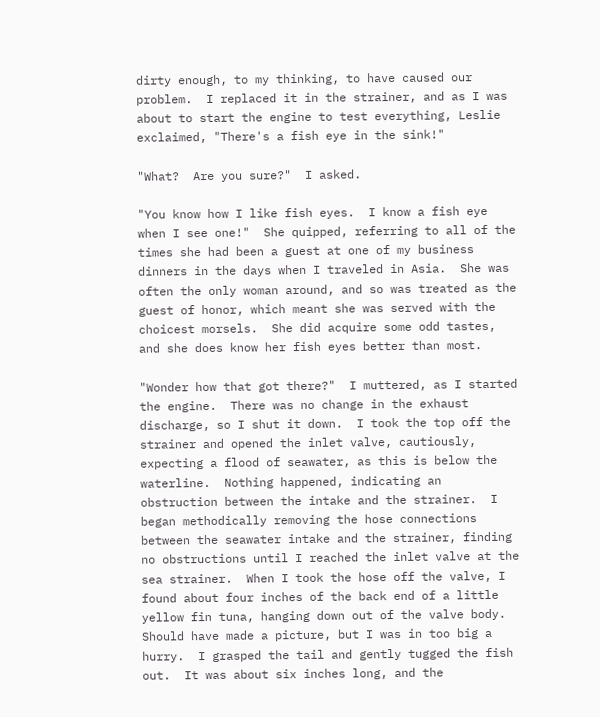dirty enough, to my thinking, to have caused our problem.  I replaced it in the strainer, and as I was about to start the engine to test everything, Leslie exclaimed, "There's a fish eye in the sink!"

"What?  Are you sure?"  I asked.

"You know how I like fish eyes.  I know a fish eye when I see one!"  She quipped, referring to all of the times she had been a guest at one of my business dinners in the days when I traveled in Asia.  She was often the only woman around, and so was treated as the guest of honor, which meant she was served with the choicest morsels.  She did acquire some odd tastes, and she does know her fish eyes better than most.

"Wonder how that got there?"  I muttered, as I started the engine.  There was no change in the exhaust discharge, so I shut it down.  I took the top off the strainer and opened the inlet valve, cautiously, expecting a flood of seawater, as this is below the waterline.  Nothing happened, indicating an obstruction between the intake and the strainer.  I began methodically removing the hose connections between the seawater intake and the strainer, finding no obstructions until I reached the inlet valve at the sea strainer.  When I took the hose off the valve, I found about four inches of the back end of a little yellow fin tuna, hanging down out of the valve body.  Should have made a picture, but I was in too big a hurry.  I grasped the tail and gently tugged the fish out.  It was about six inches long, and the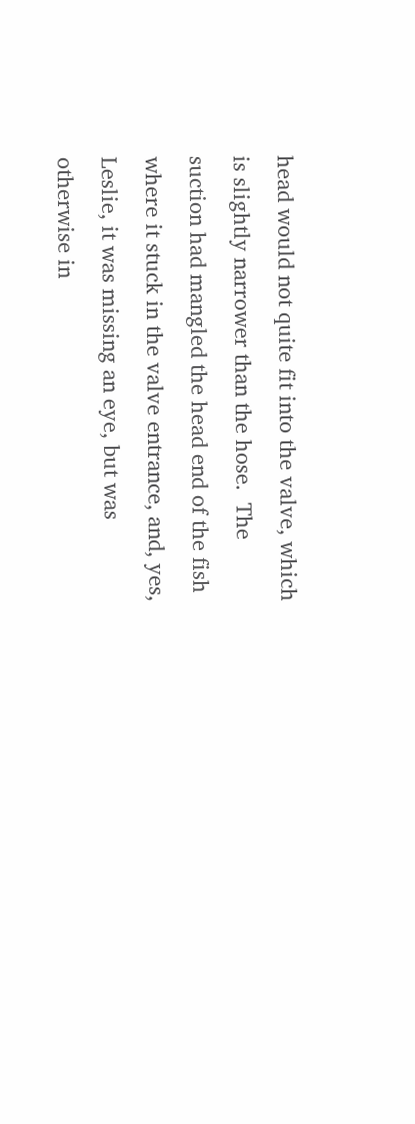head would not quite fit into the valve, which is slightly narrower than the hose.  The suction had mangled the head end of the fish where it stuck in the valve entrance, and, yes, Leslie, it was missing an eye, but was otherwise in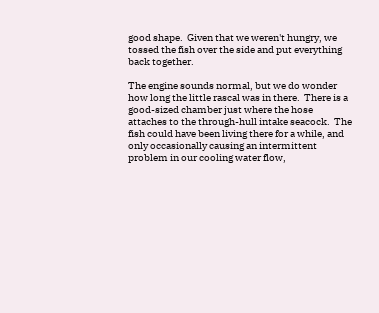good shape.  Given that we weren't hungry, we tossed the fish over the side and put everything back together.

The engine sounds normal, but we do wonder how long the little rascal was in there.  There is a good-sized chamber just where the hose attaches to the through-hull intake seacock.  The fish could have been living there for a while, and only occasionally causing an intermittent problem in our cooling water flow,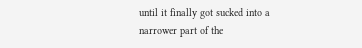until it finally got sucked into a narrower part of the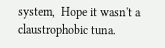system,  Hope it wasn't a claustrophobic tuna.